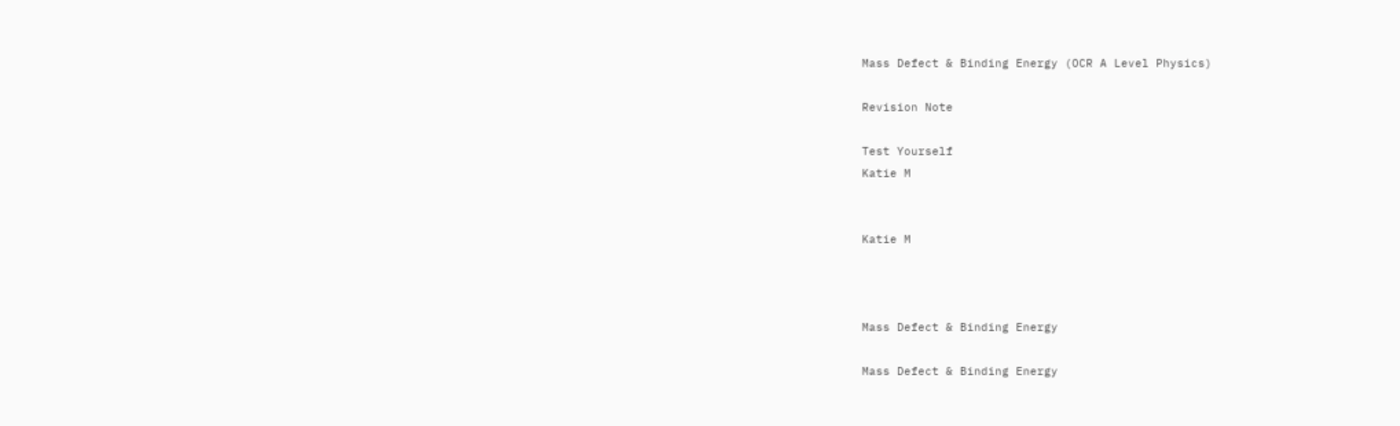Mass Defect & Binding Energy (OCR A Level Physics)

Revision Note

Test Yourself
Katie M


Katie M



Mass Defect & Binding Energy

Mass Defect & Binding Energy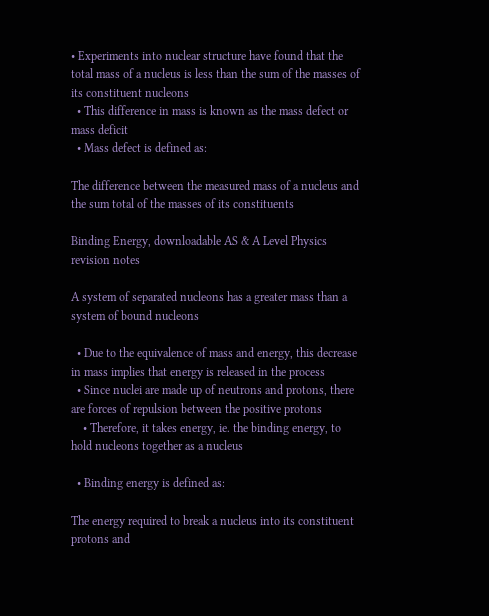• Experiments into nuclear structure have found that the total mass of a nucleus is less than the sum of the masses of its constituent nucleons
  • This difference in mass is known as the mass defect or mass deficit
  • Mass defect is defined as:

The difference between the measured mass of a nucleus and the sum total of the masses of its constituents

Binding Energy, downloadable AS & A Level Physics revision notes

A system of separated nucleons has a greater mass than a system of bound nucleons

  • Due to the equivalence of mass and energy, this decrease in mass implies that energy is released in the process
  • Since nuclei are made up of neutrons and protons, there are forces of repulsion between the positive protons
    • Therefore, it takes energy, ie. the binding energy, to hold nucleons together as a nucleus

  • Binding energy is defined as:

The energy required to break a nucleus into its constituent protons and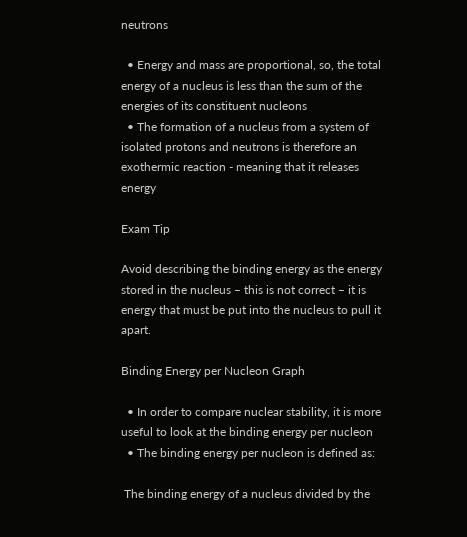neutrons

  • Energy and mass are proportional, so, the total energy of a nucleus is less than the sum of the energies of its constituent nucleons
  • The formation of a nucleus from a system of isolated protons and neutrons is therefore an exothermic reaction - meaning that it releases energy

Exam Tip

Avoid describing the binding energy as the energy stored in the nucleus – this is not correct – it is energy that must be put into the nucleus to pull it apart.

Binding Energy per Nucleon Graph

  • In order to compare nuclear stability, it is more useful to look at the binding energy per nucleon
  • The binding energy per nucleon is defined as:

 The binding energy of a nucleus divided by the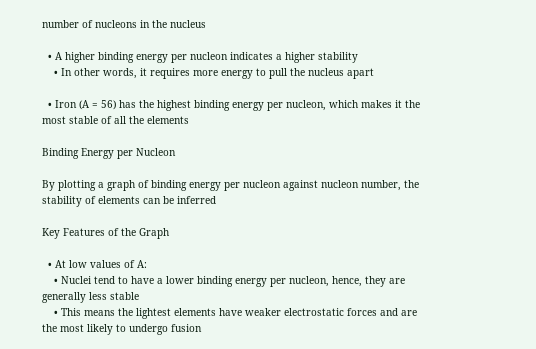number of nucleons in the nucleus

  • A higher binding energy per nucleon indicates a higher stability
    • In other words, it requires more energy to pull the nucleus apart

  • Iron (A = 56) has the highest binding energy per nucleon, which makes it the most stable of all the elements

Binding Energy per Nucleon

By plotting a graph of binding energy per nucleon against nucleon number, the stability of elements can be inferred

Key Features of the Graph

  • At low values of A:
    • Nuclei tend to have a lower binding energy per nucleon, hence, they are generally less stable
    • This means the lightest elements have weaker electrostatic forces and are the most likely to undergo fusion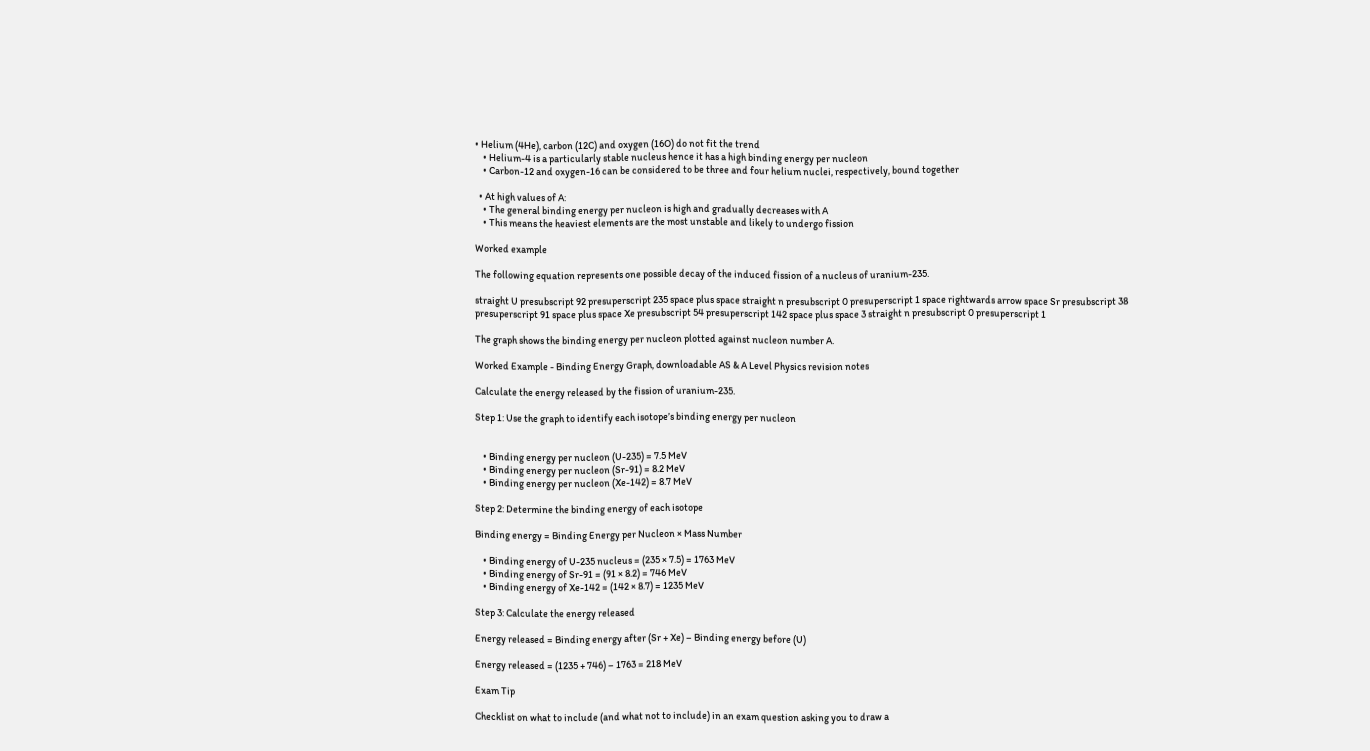• Helium (4He), carbon (12C) and oxygen (16O) do not fit the trend
    • Helium-4 is a particularly stable nucleus hence it has a high binding energy per nucleon
    • Carbon-12 and oxygen-16 can be considered to be three and four helium nuclei, respectively, bound together

  • At high values of A:
    • The general binding energy per nucleon is high and gradually decreases with A
    • This means the heaviest elements are the most unstable and likely to undergo fission

Worked example

The following equation represents one possible decay of the induced fission of a nucleus of uranium-235.

straight U presubscript 92 presuperscript 235 space plus space straight n presubscript 0 presuperscript 1 space rightwards arrow space Sr presubscript 38 presuperscript 91 space plus space Xe presubscript 54 presuperscript 142 space plus space 3 straight n presubscript 0 presuperscript 1

The graph shows the binding energy per nucleon plotted against nucleon number A.

Worked Example - Binding Energy Graph, downloadable AS & A Level Physics revision notes

Calculate the energy released by the fission of uranium-235.

Step 1: Use the graph to identify each isotope’s binding energy per nucleon


    • Binding energy per nucleon (U-235) = 7.5 MeV
    • Binding energy per nucleon (Sr-91) = 8.2 MeV
    • Binding energy per nucleon (Xe-142) = 8.7 MeV

Step 2: Determine the binding energy of each isotope

Binding energy = Binding Energy per Nucleon × Mass Number

    • Binding energy of U-235 nucleus = (235 × 7.5) = 1763 MeV
    • Binding energy of Sr-91 = (91 × 8.2) = 746 MeV
    • Binding energy of Xe-142 = (142 × 8.7) = 1235 MeV

Step 3: Calculate the energy released

Energy released = Binding energy after (Sr + Xe) – Binding energy before (U)

Energy released = (1235 + 746) – 1763 = 218 MeV

Exam Tip

Checklist on what to include (and what not to include) in an exam question asking you to draw a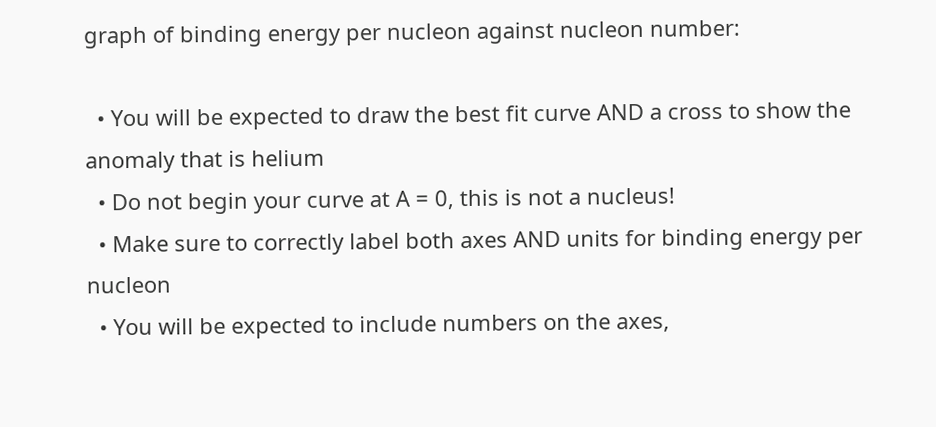graph of binding energy per nucleon against nucleon number:

  • You will be expected to draw the best fit curve AND a cross to show the anomaly that is helium
  • Do not begin your curve at A = 0, this is not a nucleus!
  • Make sure to correctly label both axes AND units for binding energy per nucleon
  • You will be expected to include numbers on the axes,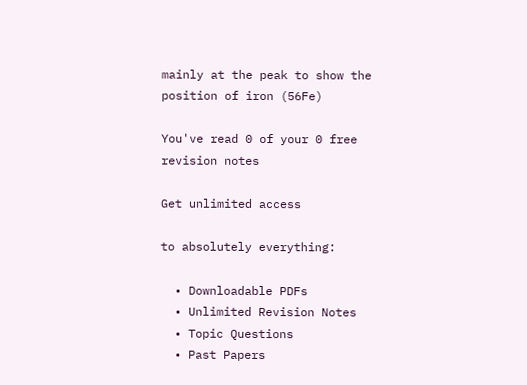mainly at the peak to show the position of iron (56Fe)

You've read 0 of your 0 free revision notes

Get unlimited access

to absolutely everything:

  • Downloadable PDFs
  • Unlimited Revision Notes
  • Topic Questions
  • Past Papers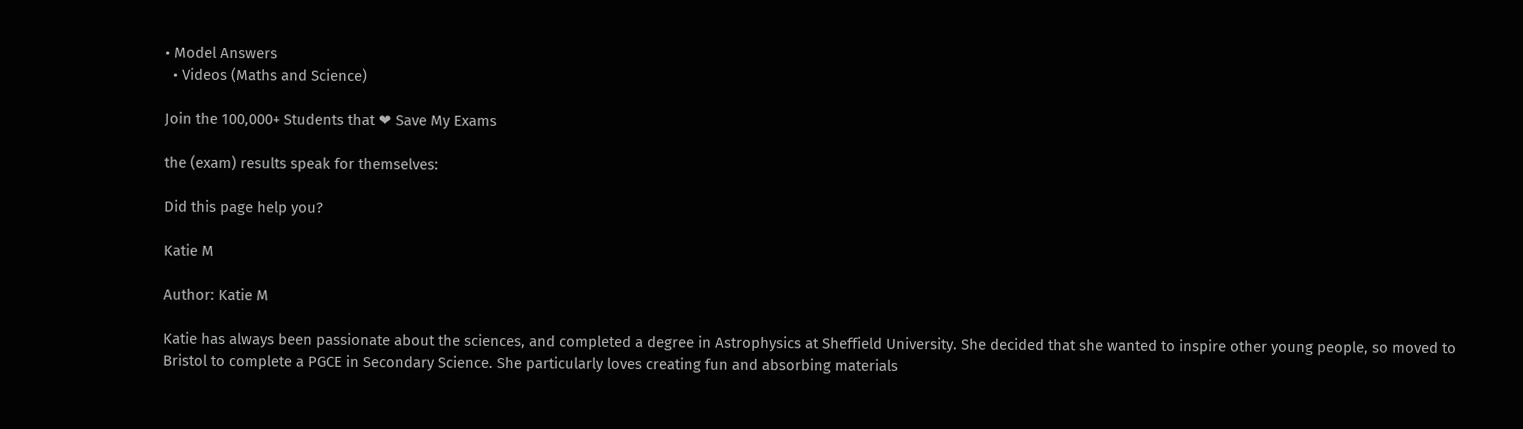• Model Answers
  • Videos (Maths and Science)

Join the 100,000+ Students that ❤ Save My Exams

the (exam) results speak for themselves:

Did this page help you?

Katie M

Author: Katie M

Katie has always been passionate about the sciences, and completed a degree in Astrophysics at Sheffield University. She decided that she wanted to inspire other young people, so moved to Bristol to complete a PGCE in Secondary Science. She particularly loves creating fun and absorbing materials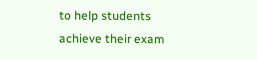to help students achieve their exam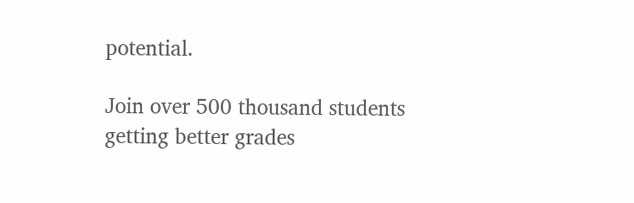potential.

Join over 500 thousand students
getting better grades